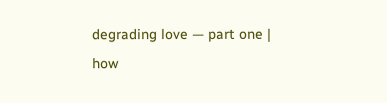degrading love — part one | how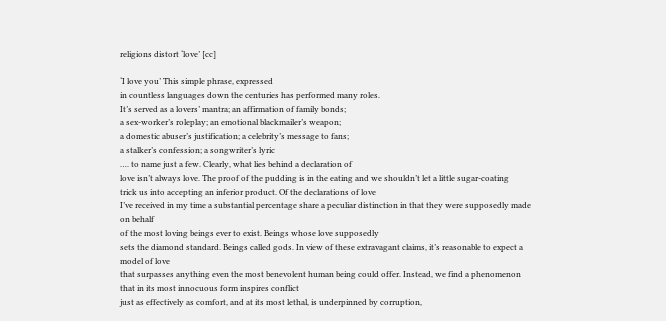religions distort ‘love’ [cc]

‘I love you’ This simple phrase, expressed
in countless languages down the centuries has performed many roles.
It’s served as a lovers’ mantra; an affirmation of family bonds;
a sex-worker’s roleplay; an emotional blackmailer’s weapon;
a domestic abuser’s justification; a celebrity’s message to fans;
a stalker’s confession; a songwriter’s lyric
…. to name just a few. Clearly, what lies behind a declaration of
love isn’t always love. The proof of the pudding is in the eating and we shouldn’t let a little sugar-coating
trick us into accepting an inferior product. Of the declarations of love
I’ve received in my time a substantial percentage share a peculiar distinction in that they were supposedly made on behalf
of the most loving beings ever to exist. Beings whose love supposedly
sets the diamond standard. Beings called gods. In view of these extravagant claims, it’s reasonable to expect a model of love
that surpasses anything even the most benevolent human being could offer. Instead, we find a phenomenon that in its most innocuous form inspires conflict
just as effectively as comfort, and at its most lethal, is underpinned by corruption,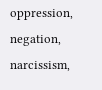oppression, negation,
narcissism,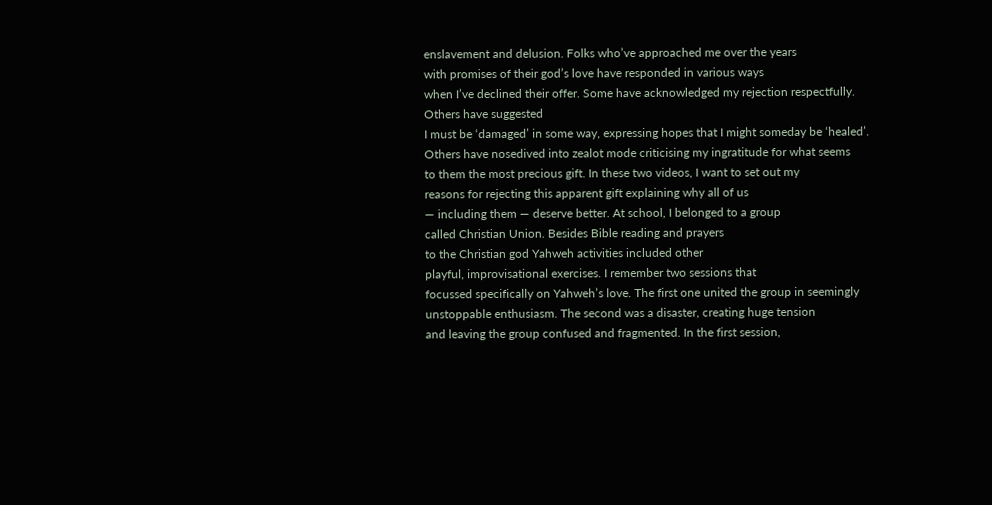enslavement and delusion. Folks who’ve approached me over the years
with promises of their god’s love have responded in various ways
when I’ve declined their offer. Some have acknowledged my rejection respectfully. Others have suggested
I must be ‘damaged’ in some way, expressing hopes that I might someday be ‘healed’. Others have nosedived into zealot mode criticising my ingratitude for what seems
to them the most precious gift. In these two videos, I want to set out my
reasons for rejecting this apparent gift explaining why all of us
— including them — deserve better. At school, I belonged to a group
called Christian Union. Besides Bible reading and prayers
to the Christian god Yahweh activities included other
playful, improvisational exercises. I remember two sessions that
focussed specifically on Yahweh’s love. The first one united the group in seemingly
unstoppable enthusiasm. The second was a disaster, creating huge tension
and leaving the group confused and fragmented. In the first session,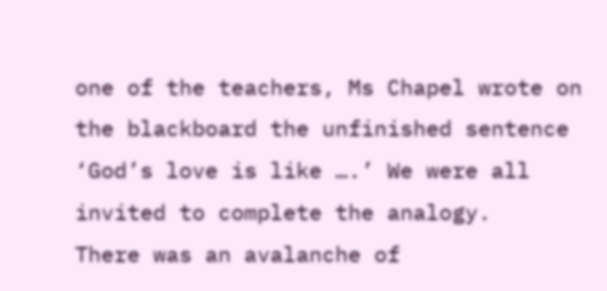one of the teachers, Ms Chapel wrote on the blackboard the unfinished sentence
‘God’s love is like ….’ We were all invited to complete the analogy.
There was an avalanche of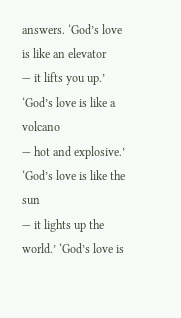answers. ‘God’s love is like an elevator
— it lifts you up.’ ‘God’s love is like a volcano
— hot and explosive.’ ‘God’s love is like the sun
— it lights up the world.’ ‘God’s love is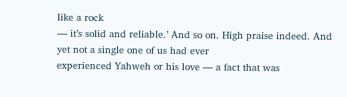like a rock
— it’s solid and reliable.’ And so on. High praise indeed. And yet not a single one of us had ever
experienced Yahweh or his love — a fact that was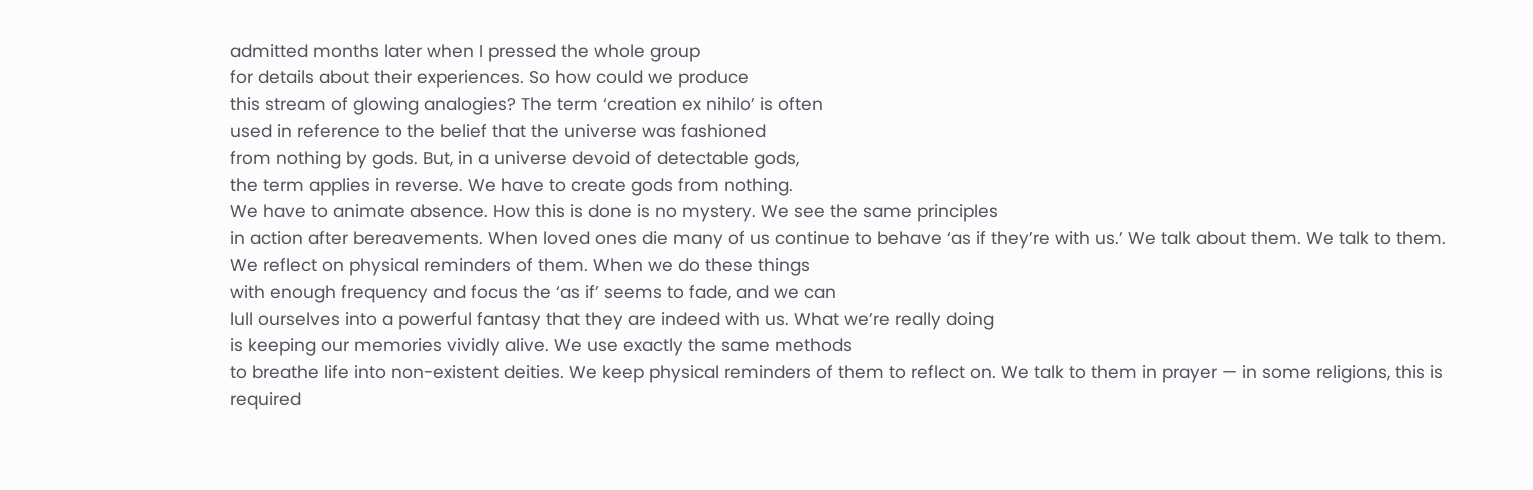admitted months later when I pressed the whole group
for details about their experiences. So how could we produce
this stream of glowing analogies? The term ‘creation ex nihilo’ is often
used in reference to the belief that the universe was fashioned
from nothing by gods. But, in a universe devoid of detectable gods,
the term applies in reverse. We have to create gods from nothing.
We have to animate absence. How this is done is no mystery. We see the same principles
in action after bereavements. When loved ones die many of us continue to behave ‘as if they’re with us.’ We talk about them. We talk to them. We reflect on physical reminders of them. When we do these things
with enough frequency and focus the ‘as if’ seems to fade, and we can
lull ourselves into a powerful fantasy that they are indeed with us. What we’re really doing
is keeping our memories vividly alive. We use exactly the same methods
to breathe life into non-existent deities. We keep physical reminders of them to reflect on. We talk to them in prayer — in some religions, this is required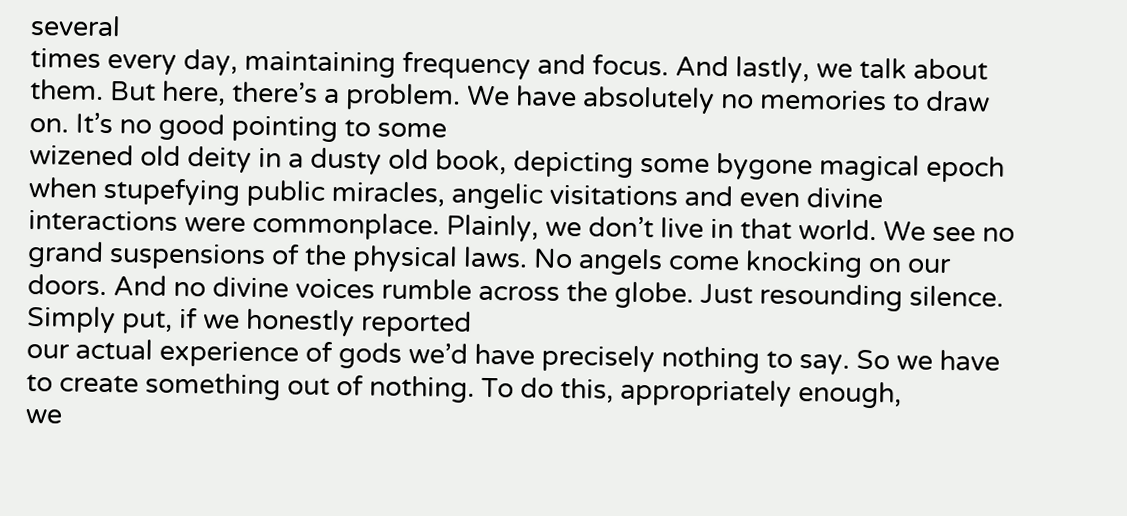several
times every day, maintaining frequency and focus. And lastly, we talk about them. But here, there’s a problem. We have absolutely no memories to draw on. It’s no good pointing to some
wizened old deity in a dusty old book, depicting some bygone magical epoch
when stupefying public miracles, angelic visitations and even divine interactions were commonplace. Plainly, we don’t live in that world. We see no grand suspensions of the physical laws. No angels come knocking on our doors. And no divine voices rumble across the globe. Just resounding silence. Simply put, if we honestly reported
our actual experience of gods we’d have precisely nothing to say. So we have to create something out of nothing. To do this, appropriately enough,
we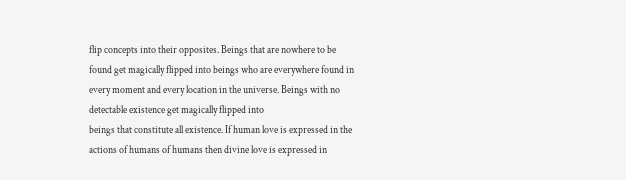flip concepts into their opposites. Beings that are nowhere to be found get magically flipped into beings who are everywhere found in every moment and every location in the universe. Beings with no detectable existence get magically flipped into
beings that constitute all existence. If human love is expressed in the actions of humans of humans then divine love is expressed in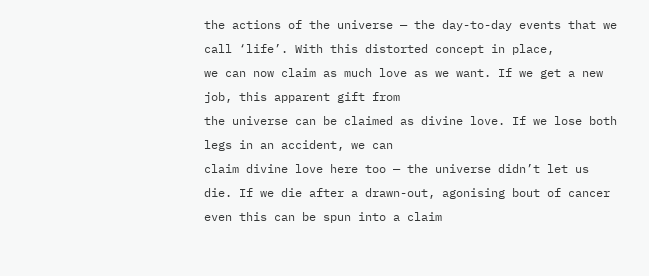the actions of the universe — the day-to-day events that we call ‘life’. With this distorted concept in place,
we can now claim as much love as we want. If we get a new job, this apparent gift from
the universe can be claimed as divine love. If we lose both legs in an accident, we can
claim divine love here too — the universe didn’t let us die. If we die after a drawn-out, agonising bout of cancer even this can be spun into a claim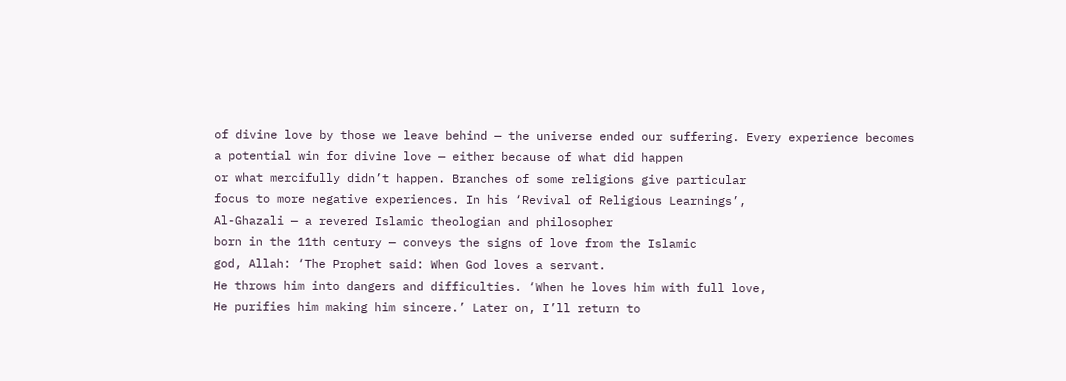of divine love by those we leave behind — the universe ended our suffering. Every experience becomes
a potential win for divine love — either because of what did happen
or what mercifully didn’t happen. Branches of some religions give particular
focus to more negative experiences. In his ‘Revival of Religious Learnings’,
Al-Ghazali — a revered Islamic theologian and philosopher
born in the 11th century — conveys the signs of love from the Islamic
god, Allah: ‘The Prophet said: When God loves a servant.
He throws him into dangers and difficulties. ‘When he loves him with full love,
He purifies him making him sincere.’ Later on, I’ll return to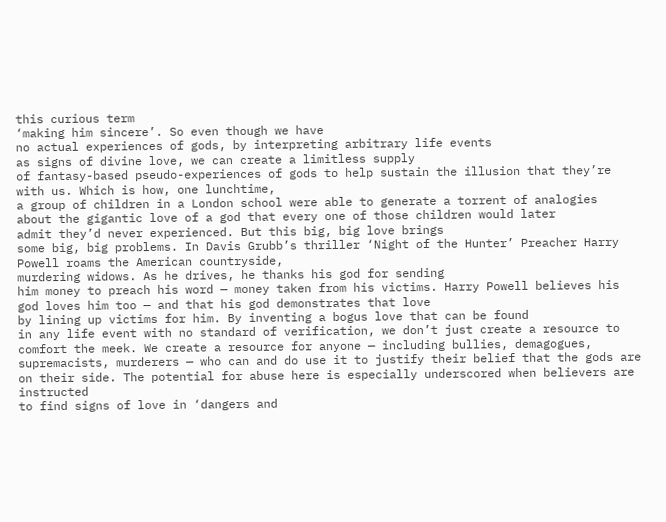this curious term
‘making him sincere’. So even though we have
no actual experiences of gods, by interpreting arbitrary life events
as signs of divine love, we can create a limitless supply
of fantasy-based pseudo-experiences of gods to help sustain the illusion that they’re with us. Which is how, one lunchtime,
a group of children in a London school were able to generate a torrent of analogies
about the gigantic love of a god that every one of those children would later
admit they’d never experienced. But this big, big love brings
some big, big problems. In Davis Grubb’s thriller ‘Night of the Hunter’ Preacher Harry Powell roams the American countryside,
murdering widows. As he drives, he thanks his god for sending
him money to preach his word — money taken from his victims. Harry Powell believes his god loves him too — and that his god demonstrates that love
by lining up victims for him. By inventing a bogus love that can be found
in any life event with no standard of verification, we don’t just create a resource to comfort the meek. We create a resource for anyone — including bullies, demagogues, supremacists, murderers — who can and do use it to justify their belief that the gods are on their side. The potential for abuse here is especially underscored when believers are instructed
to find signs of love in ‘dangers and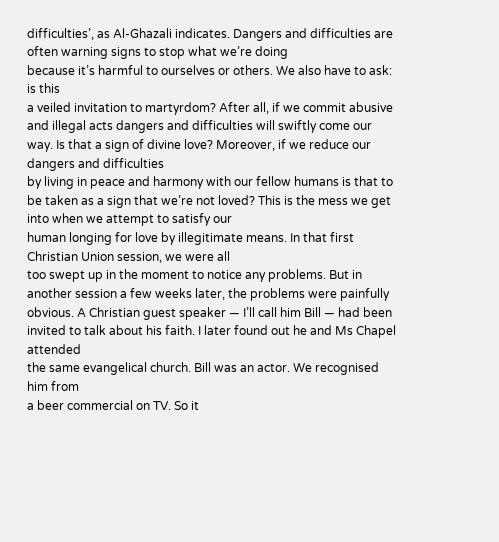difficulties’, as Al-Ghazali indicates. Dangers and difficulties are often warning signs to stop what we’re doing
because it’s harmful to ourselves or others. We also have to ask: is this
a veiled invitation to martyrdom? After all, if we commit abusive and illegal acts dangers and difficulties will swiftly come our way. Is that a sign of divine love? Moreover, if we reduce our dangers and difficulties
by living in peace and harmony with our fellow humans is that to be taken as a sign that we’re not loved? This is the mess we get into when we attempt to satisfy our
human longing for love by illegitimate means. In that first Christian Union session, we were all
too swept up in the moment to notice any problems. But in another session a few weeks later, the problems were painfully obvious. A Christian guest speaker — I’ll call him Bill — had been invited to talk about his faith. I later found out he and Ms Chapel attended
the same evangelical church. Bill was an actor. We recognised him from
a beer commercial on TV. So it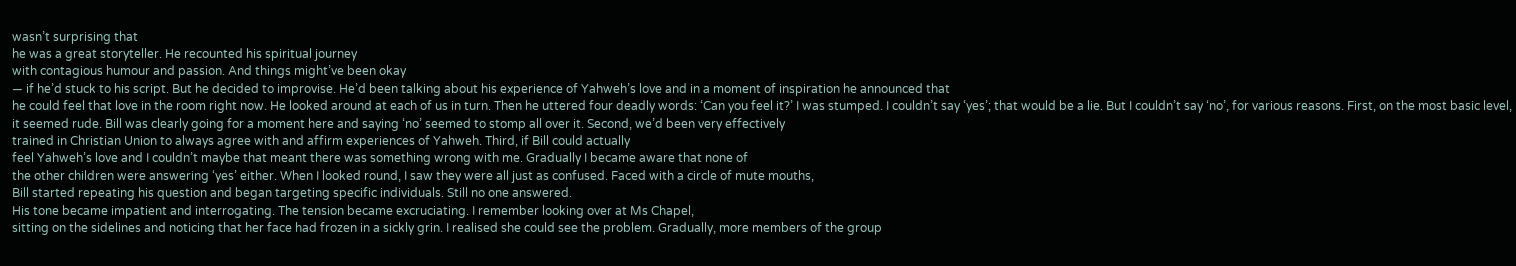wasn’t surprising that
he was a great storyteller. He recounted his spiritual journey
with contagious humour and passion. And things might’ve been okay
— if he’d stuck to his script. But he decided to improvise. He’d been talking about his experience of Yahweh’s love and in a moment of inspiration he announced that
he could feel that love in the room right now. He looked around at each of us in turn. Then he uttered four deadly words: ‘Can you feel it?’ I was stumped. I couldn’t say ‘yes’; that would be a lie. But I couldn’t say ‘no’, for various reasons. First, on the most basic level, it seemed rude. Bill was clearly going for a moment here and saying ‘no’ seemed to stomp all over it. Second, we’d been very effectively
trained in Christian Union to always agree with and affirm experiences of Yahweh. Third, if Bill could actually
feel Yahweh’s love and I couldn’t maybe that meant there was something wrong with me. Gradually I became aware that none of
the other children were answering ‘yes’ either. When I looked round, I saw they were all just as confused. Faced with a circle of mute mouths,
Bill started repeating his question and began targeting specific individuals. Still no one answered.
His tone became impatient and interrogating. The tension became excruciating. I remember looking over at Ms Chapel,
sitting on the sidelines and noticing that her face had frozen in a sickly grin. I realised she could see the problem. Gradually, more members of the group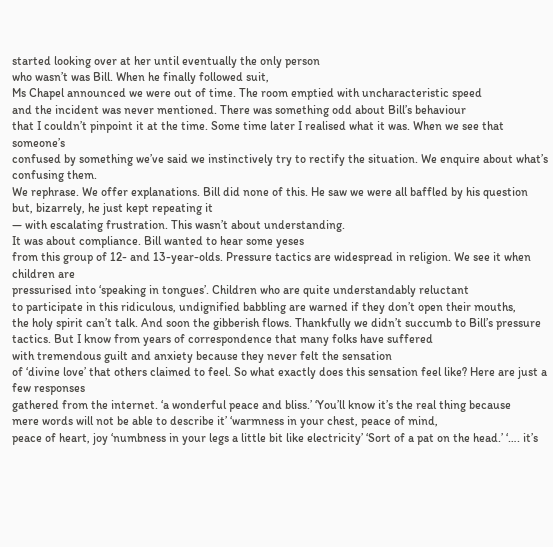started looking over at her until eventually the only person
who wasn’t was Bill. When he finally followed suit,
Ms Chapel announced we were out of time. The room emptied with uncharacteristic speed
and the incident was never mentioned. There was something odd about Bill’s behaviour
that I couldn’t pinpoint it at the time. Some time later I realised what it was. When we see that someone’s
confused by something we’ve said we instinctively try to rectify the situation. We enquire about what’s confusing them.
We rephrase. We offer explanations. Bill did none of this. He saw we were all baffled by his question but, bizarrely, he just kept repeating it
— with escalating frustration. This wasn’t about understanding.
It was about compliance. Bill wanted to hear some yeses
from this group of 12- and 13-year-olds. Pressure tactics are widespread in religion. We see it when children are
pressurised into ‘speaking in tongues’. Children who are quite understandably reluctant
to participate in this ridiculous, undignified babbling are warned if they don’t open their mouths,
the holy spirit can’t talk. And soon the gibberish flows. Thankfully we didn’t succumb to Bill’s pressure tactics. But I know from years of correspondence that many folks have suffered
with tremendous guilt and anxiety because they never felt the sensation
of ‘divine love’ that others claimed to feel. So what exactly does this sensation feel like? Here are just a few responses
gathered from the internet. ‘a wonderful peace and bliss.’ ‘You’ll know it’s the real thing because
mere words will not be able to describe it’ ‘warmness in your chest, peace of mind,
peace of heart, joy ‘numbness in your legs a little bit like electricity’ ‘Sort of a pat on the head.’ ‘…. it’s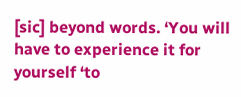[sic] beyond words. ‘You will have to experience it for yourself ‘to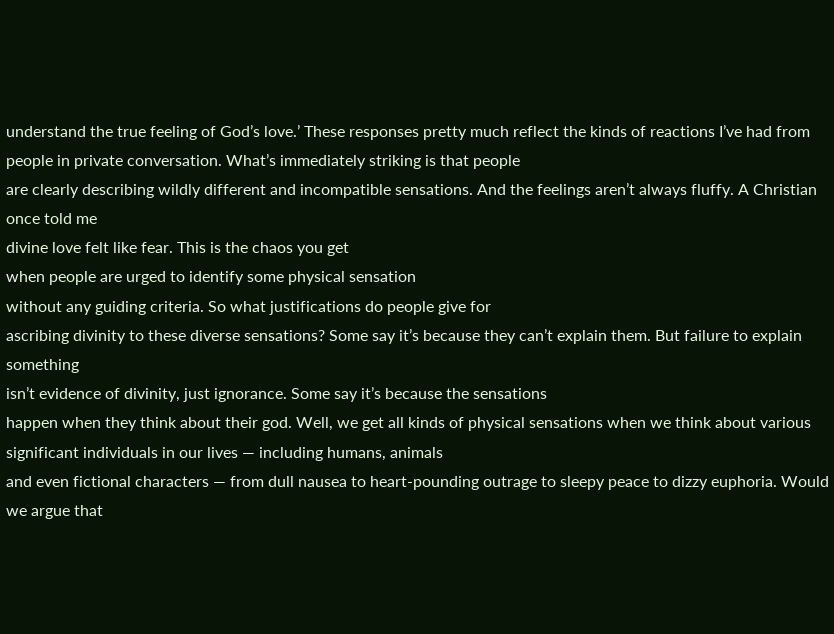understand the true feeling of God’s love.’ These responses pretty much reflect the kinds of reactions I’ve had from people in private conversation. What’s immediately striking is that people
are clearly describing wildly different and incompatible sensations. And the feelings aren’t always fluffy. A Christian once told me
divine love felt like fear. This is the chaos you get
when people are urged to identify some physical sensation
without any guiding criteria. So what justifications do people give for
ascribing divinity to these diverse sensations? Some say it’s because they can’t explain them. But failure to explain something
isn’t evidence of divinity, just ignorance. Some say it’s because the sensations
happen when they think about their god. Well, we get all kinds of physical sensations when we think about various significant individuals in our lives — including humans, animals
and even fictional characters — from dull nausea to heart-pounding outrage to sleepy peace to dizzy euphoria. Would we argue that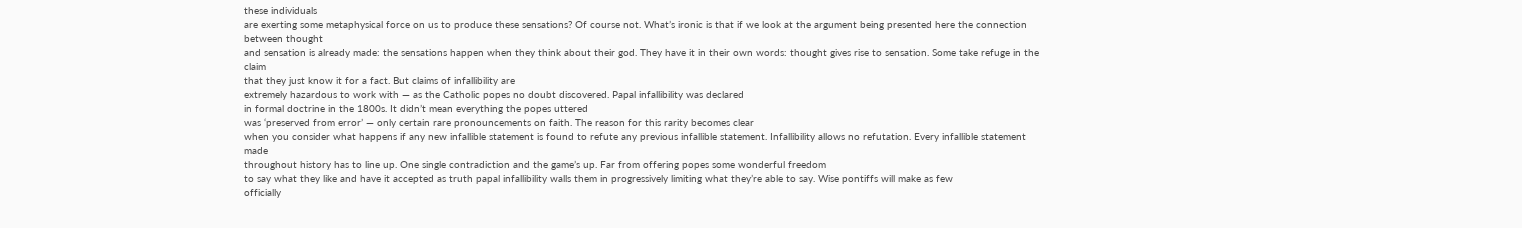these individuals
are exerting some metaphysical force on us to produce these sensations? Of course not. What’s ironic is that if we look at the argument being presented here the connection between thought
and sensation is already made: the sensations happen when they think about their god. They have it in their own words: thought gives rise to sensation. Some take refuge in the claim
that they just know it for a fact. But claims of infallibility are
extremely hazardous to work with — as the Catholic popes no doubt discovered. Papal infallibility was declared
in formal doctrine in the 1800s. It didn’t mean everything the popes uttered
was ‘preserved from error’ — only certain rare pronouncements on faith. The reason for this rarity becomes clear
when you consider what happens if any new infallible statement is found to refute any previous infallible statement. Infallibility allows no refutation. Every infallible statement made
throughout history has to line up. One single contradiction and the game’s up. Far from offering popes some wonderful freedom
to say what they like and have it accepted as truth papal infallibility walls them in progressively limiting what they’re able to say. Wise pontiffs will make as few
officially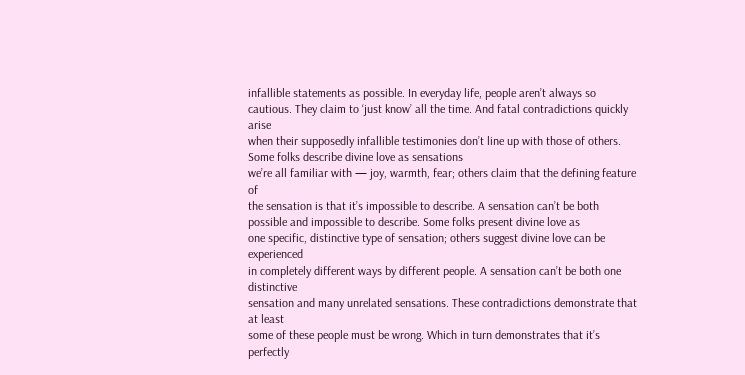infallible statements as possible. In everyday life, people aren’t always so cautious. They claim to ‘just know’ all the time. And fatal contradictions quickly arise
when their supposedly infallible testimonies don’t line up with those of others. Some folks describe divine love as sensations
we’re all familiar with — joy, warmth, fear; others claim that the defining feature of
the sensation is that it’s impossible to describe. A sensation can’t be both possible and impossible to describe. Some folks present divine love as
one specific, distinctive type of sensation; others suggest divine love can be experienced
in completely different ways by different people. A sensation can’t be both one distinctive
sensation and many unrelated sensations. These contradictions demonstrate that at least
some of these people must be wrong. Which in turn demonstrates that it’s perfectly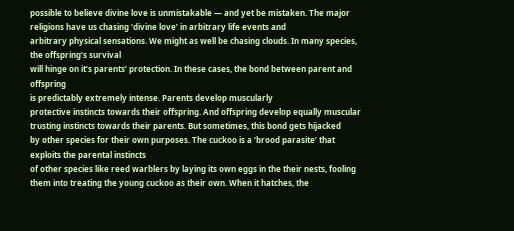possible to believe divine love is unmistakable — and yet be mistaken. The major religions have us chasing ‘divine love’ in arbitrary life events and
arbitrary physical sensations. We might as well be chasing clouds. In many species, the offspring’s survival
will hinge on it’s parents’ protection. In these cases, the bond between parent and offspring
is predictably extremely intense. Parents develop muscularly
protective instincts towards their offspring. And offspring develop equally muscular
trusting instincts towards their parents. But sometimes, this bond gets hijacked
by other species for their own purposes. The cuckoo is a ‘brood parasite’ that exploits the parental instincts
of other species like reed warblers by laying its own eggs in the their nests, fooling them into treating the young cuckoo as their own. When it hatches, the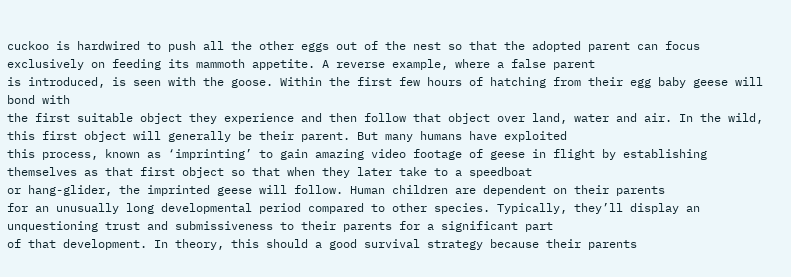cuckoo is hardwired to push all the other eggs out of the nest so that the adopted parent can focus exclusively on feeding its mammoth appetite. A reverse example, where a false parent
is introduced, is seen with the goose. Within the first few hours of hatching from their egg baby geese will bond with
the first suitable object they experience and then follow that object over land, water and air. In the wild, this first object will generally be their parent. But many humans have exploited
this process, known as ‘imprinting’ to gain amazing video footage of geese in flight by establishing themselves as that first object so that when they later take to a speedboat
or hang-glider, the imprinted geese will follow. Human children are dependent on their parents
for an unusually long developmental period compared to other species. Typically, they’ll display an
unquestioning trust and submissiveness to their parents for a significant part
of that development. In theory, this should a good survival strategy because their parents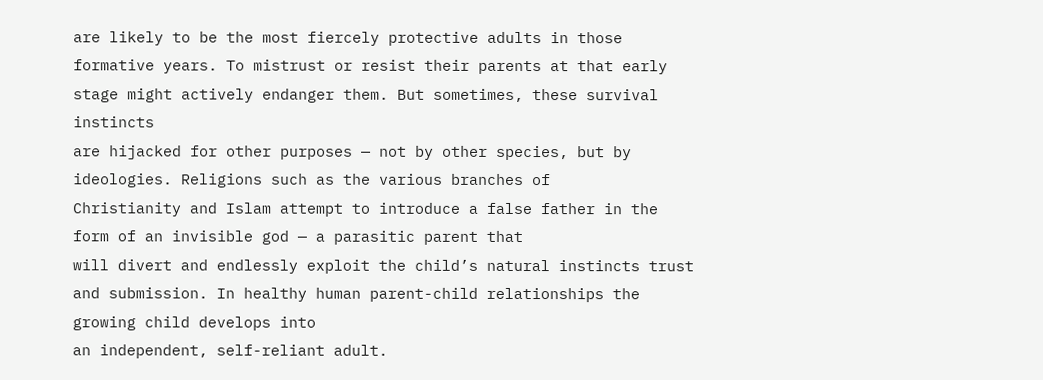are likely to be the most fiercely protective adults in those formative years. To mistrust or resist their parents at that early stage might actively endanger them. But sometimes, these survival instincts
are hijacked for other purposes — not by other species, but by ideologies. Religions such as the various branches of
Christianity and Islam attempt to introduce a false father in the
form of an invisible god — a parasitic parent that
will divert and endlessly exploit the child’s natural instincts trust and submission. In healthy human parent-child relationships the growing child develops into
an independent, self-reliant adult.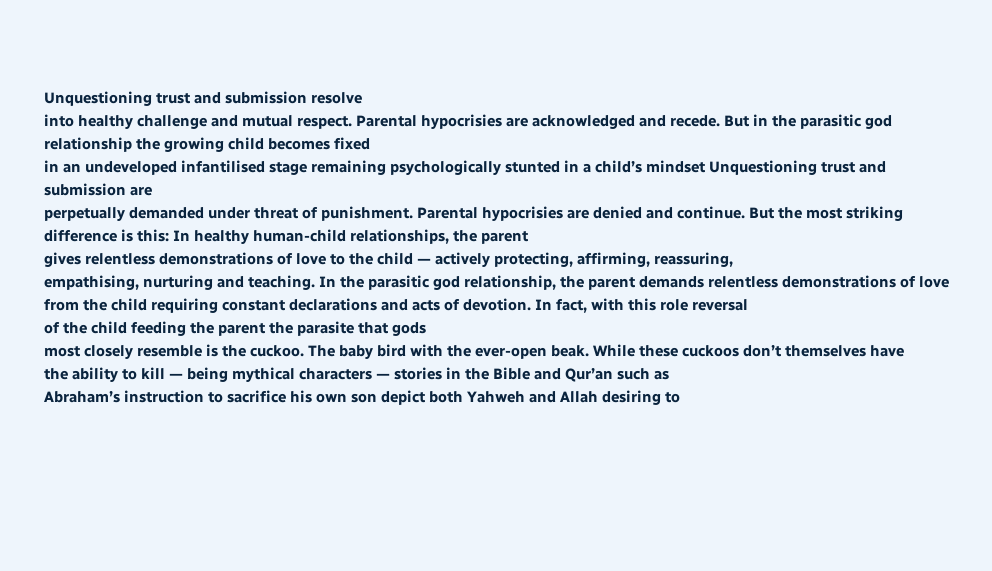Unquestioning trust and submission resolve
into healthy challenge and mutual respect. Parental hypocrisies are acknowledged and recede. But in the parasitic god relationship the growing child becomes fixed
in an undeveloped infantilised stage remaining psychologically stunted in a child’s mindset Unquestioning trust and submission are
perpetually demanded under threat of punishment. Parental hypocrisies are denied and continue. But the most striking difference is this: In healthy human-child relationships, the parent
gives relentless demonstrations of love to the child — actively protecting, affirming, reassuring,
empathising, nurturing and teaching. In the parasitic god relationship, the parent demands relentless demonstrations of love from the child requiring constant declarations and acts of devotion. In fact, with this role reversal
of the child feeding the parent the parasite that gods
most closely resemble is the cuckoo. The baby bird with the ever-open beak. While these cuckoos don’t themselves have
the ability to kill — being mythical characters — stories in the Bible and Qur’an such as
Abraham’s instruction to sacrifice his own son depict both Yahweh and Allah desiring to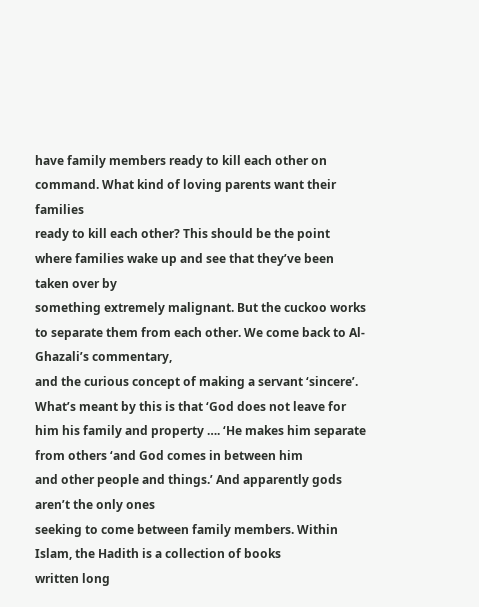have family members ready to kill each other on command. What kind of loving parents want their families
ready to kill each other? This should be the point where families wake up and see that they’ve been taken over by
something extremely malignant. But the cuckoo works
to separate them from each other. We come back to Al-Ghazali’s commentary,
and the curious concept of making a servant ‘sincere’. What’s meant by this is that ‘God does not leave for him his family and property …. ‘He makes him separate from others ‘and God comes in between him
and other people and things.’ And apparently gods aren’t the only ones
seeking to come between family members. Within Islam, the Hadith is a collection of books
written long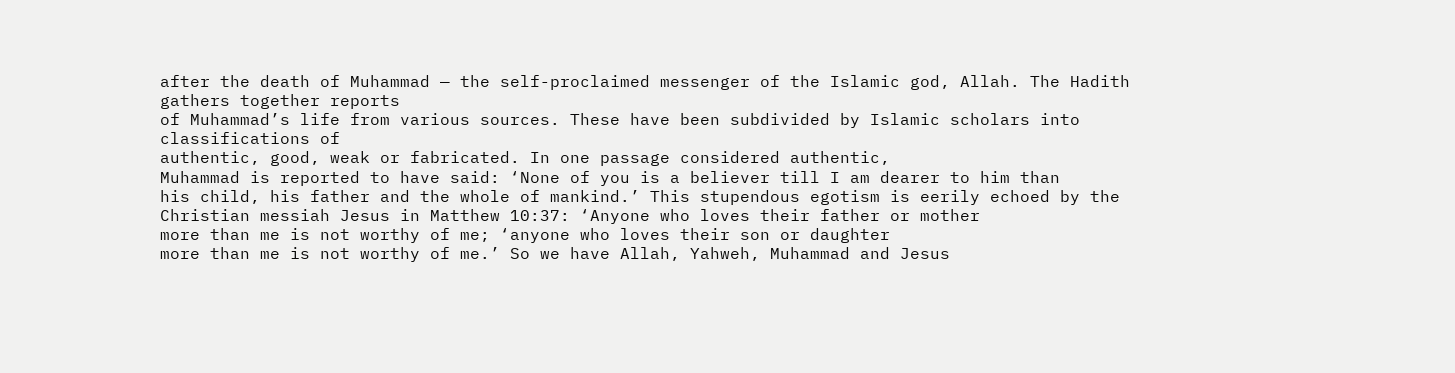after the death of Muhammad — the self-proclaimed messenger of the Islamic god, Allah. The Hadith gathers together reports
of Muhammad’s life from various sources. These have been subdivided by Islamic scholars into classifications of
authentic, good, weak or fabricated. In one passage considered authentic,
Muhammad is reported to have said: ‘None of you is a believer till I am dearer to him than
his child, his father and the whole of mankind.’ This stupendous egotism is eerily echoed by the Christian messiah Jesus in Matthew 10:37: ‘Anyone who loves their father or mother
more than me is not worthy of me; ‘anyone who loves their son or daughter
more than me is not worthy of me.’ So we have Allah, Yahweh, Muhammad and Jesus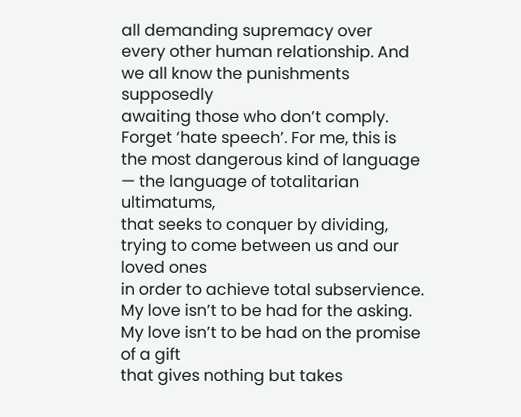all demanding supremacy over
every other human relationship. And we all know the punishments supposedly
awaiting those who don’t comply. Forget ‘hate speech’. For me, this is
the most dangerous kind of language — the language of totalitarian ultimatums,
that seeks to conquer by dividing, trying to come between us and our loved ones
in order to achieve total subservience. My love isn’t to be had for the asking. My love isn’t to be had on the promise of a gift
that gives nothing but takes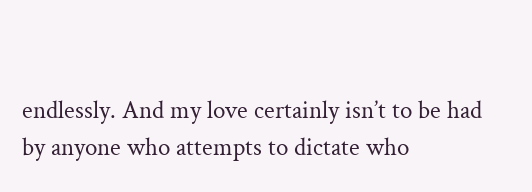endlessly. And my love certainly isn’t to be had
by anyone who attempts to dictate who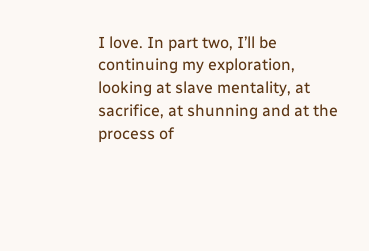I love. In part two, I’ll be continuing my exploration, looking at slave mentality, at sacrifice, at shunning and at the process of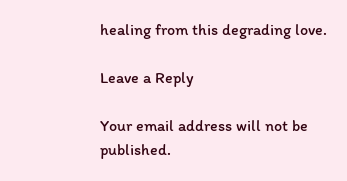healing from this degrading love.

Leave a Reply

Your email address will not be published.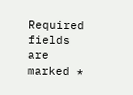Required fields are marked *